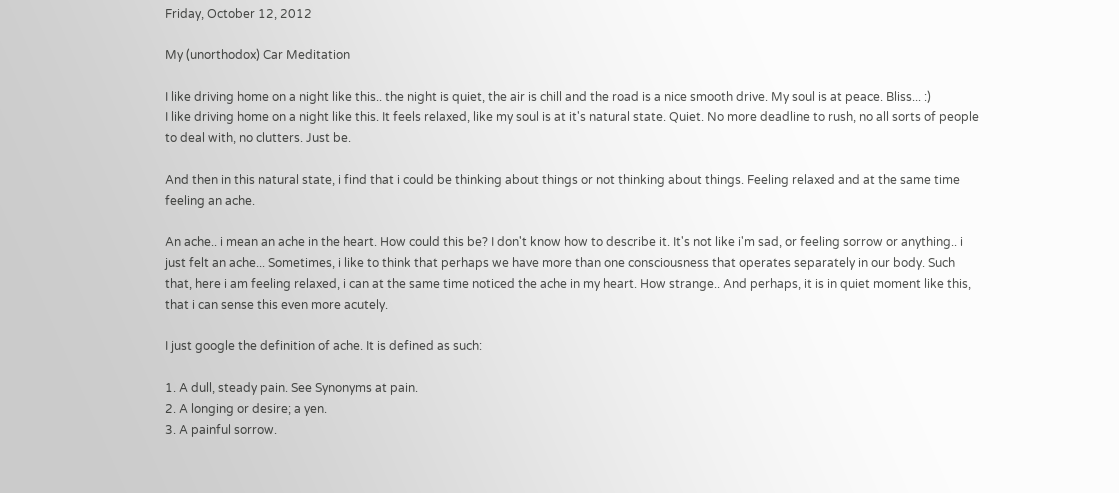Friday, October 12, 2012

My (unorthodox) Car Meditation

I like driving home on a night like this.. the night is quiet, the air is chill and the road is a nice smooth drive. My soul is at peace. Bliss... :)
I like driving home on a night like this. It feels relaxed, like my soul is at it's natural state. Quiet. No more deadline to rush, no all sorts of people to deal with, no clutters. Just be.

And then in this natural state, i find that i could be thinking about things or not thinking about things. Feeling relaxed and at the same time feeling an ache.

An ache.. i mean an ache in the heart. How could this be? I don't know how to describe it. It's not like i'm sad, or feeling sorrow or anything.. i just felt an ache... Sometimes, i like to think that perhaps we have more than one consciousness that operates separately in our body. Such that, here i am feeling relaxed, i can at the same time noticed the ache in my heart. How strange.. And perhaps, it is in quiet moment like this, that i can sense this even more acutely.

I just google the definition of ache. It is defined as such:

1. A dull, steady pain. See Synonyms at pain.
2. A longing or desire; a yen.
3. A painful sorrow.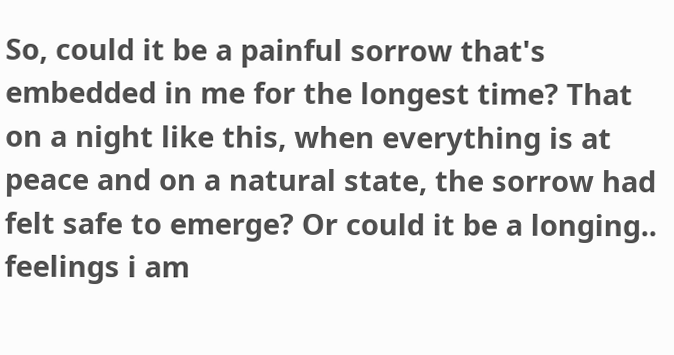So, could it be a painful sorrow that's embedded in me for the longest time? That on a night like this, when everything is at peace and on a natural state, the sorrow had felt safe to emerge? Or could it be a longing.. feelings i am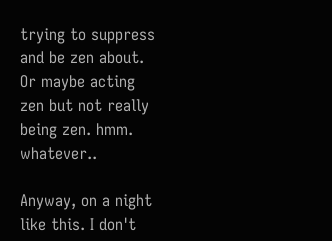trying to suppress and be zen about. Or maybe acting zen but not really being zen. hmm. whatever..

Anyway, on a night like this. I don't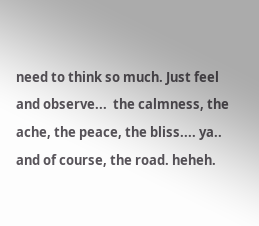need to think so much. Just feel and observe...  the calmness, the ache, the peace, the bliss.... ya.. and of course, the road. heheh.